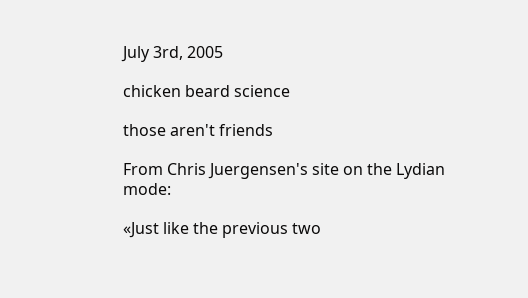July 3rd, 2005

chicken beard science

those aren't friends

From Chris Juergensen's site on the Lydian mode:

«Just like the previous two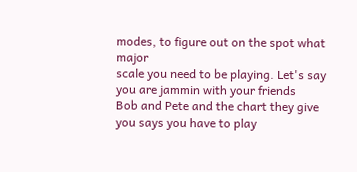modes, to figure out on the spot what major
scale you need to be playing. Let's say you are jammin with your friends
Bob and Pete and the chart they give you says you have to play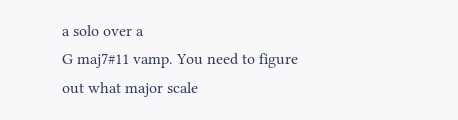a solo over a
G maj7#11 vamp. You need to figure out what major scale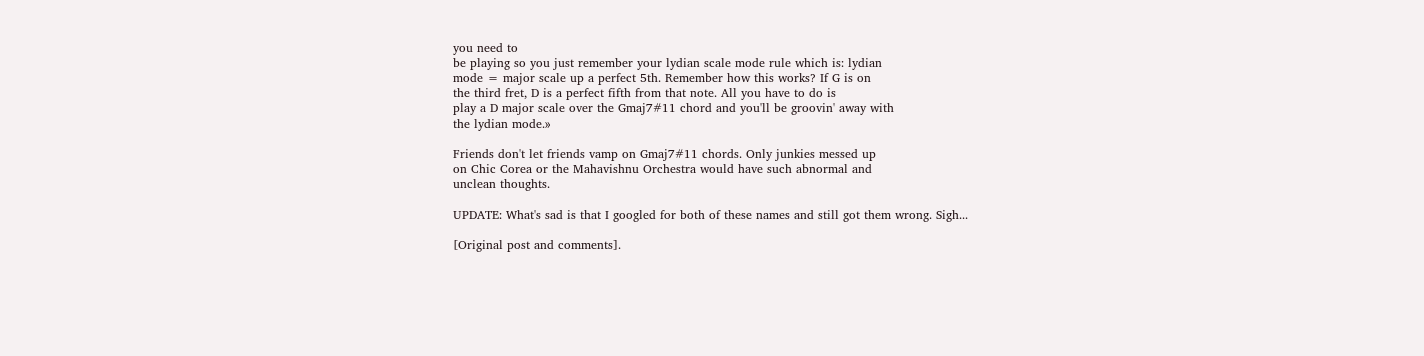you need to
be playing so you just remember your lydian scale mode rule which is: lydian
mode = major scale up a perfect 5th. Remember how this works? If G is on
the third fret, D is a perfect fifth from that note. All you have to do is
play a D major scale over the Gmaj7#11 chord and you'll be groovin' away with
the lydian mode.»

Friends don't let friends vamp on Gmaj7#11 chords. Only junkies messed up
on Chic Corea or the Mahavishnu Orchestra would have such abnormal and
unclean thoughts.

UPDATE: What's sad is that I googled for both of these names and still got them wrong. Sigh...

[Original post and comments].